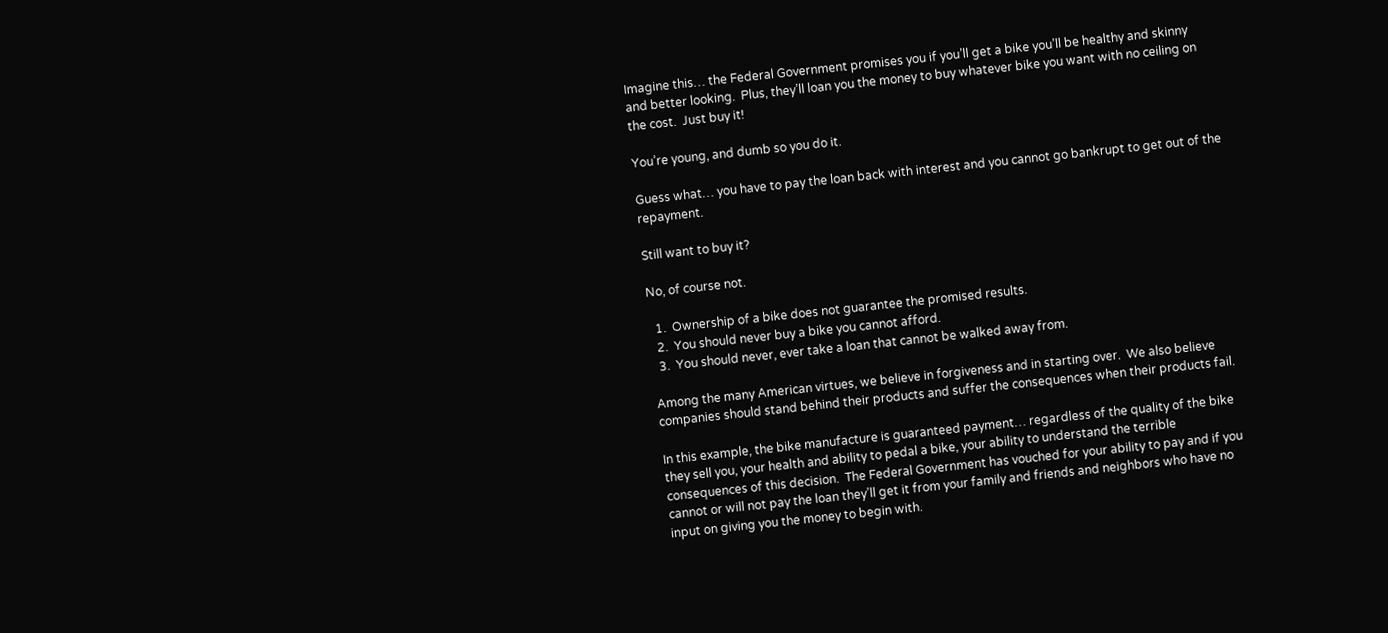Imagine this… the Federal Government promises you if you’ll get a bike you’ll be healthy and skinny and better looking.  Plus, they’ll loan you the money to buy whatever bike you want with no ceiling on the cost.  Just buy it!

You’re young, and dumb so you do it.

Guess what… you have to pay the loan back with interest and you cannot go bankrupt to get out of the repayment.

Still want to buy it?

No, of course not.

  1.  Ownership of a bike does not guarantee the promised results.
  2.  You should never buy a bike you cannot afford.
  3.  You should never, ever take a loan that cannot be walked away from.

Among the many American virtues, we believe in forgiveness and in starting over.  We also believe companies should stand behind their products and suffer the consequences when their products fail.

In this example, the bike manufacture is guaranteed payment… regardless of the quality of the bike they sell you, your health and ability to pedal a bike, your ability to understand the terrible consequences of this decision.  The Federal Government has vouched for your ability to pay and if you cannot or will not pay the loan they’ll get it from your family and friends and neighbors who have no input on giving you the money to begin with.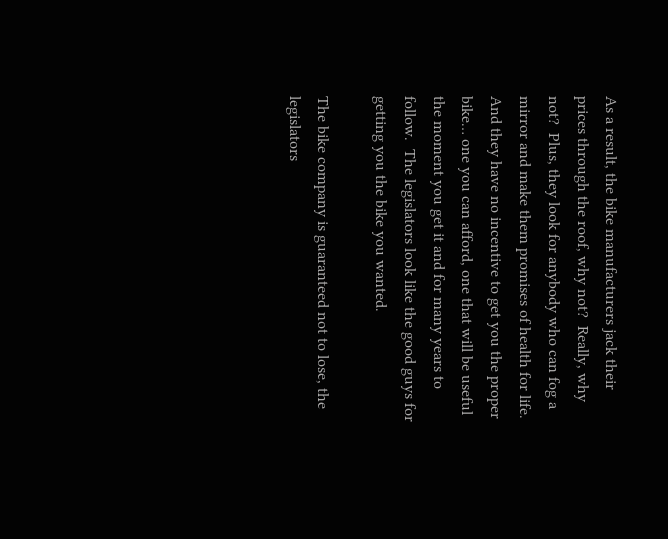As a result, the bike manufacturers jack their prices through the roof, why not?  Really, why not?  Plus, they look for anybody who can fog a mirror and make them promises of health for life.  And they have no incentive to get you the proper bike… one you can afford, one that will be useful the moment you get it and for many years to follow.  The legislators look like the good guys for getting you the bike you wanted.

The bike company is guaranteed not to lose, the legislators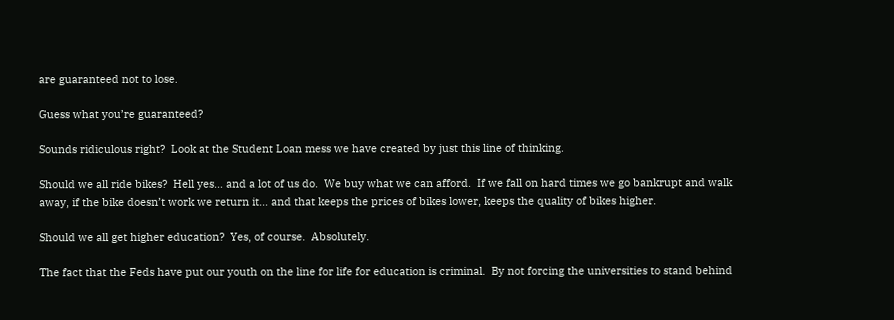are guaranteed not to lose.

Guess what you’re guaranteed?

Sounds ridiculous right?  Look at the Student Loan mess we have created by just this line of thinking.

Should we all ride bikes?  Hell yes… and a lot of us do.  We buy what we can afford.  If we fall on hard times we go bankrupt and walk away, if the bike doesn’t work we return it… and that keeps the prices of bikes lower, keeps the quality of bikes higher.

Should we all get higher education?  Yes, of course.  Absolutely.

The fact that the Feds have put our youth on the line for life for education is criminal.  By not forcing the universities to stand behind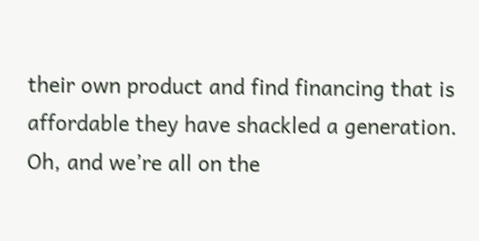their own product and find financing that is affordable they have shackled a generation.  Oh, and we’re all on the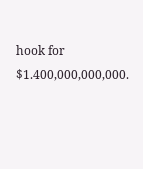hook for $1.400,000,000,000.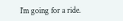I’m going for a ride.